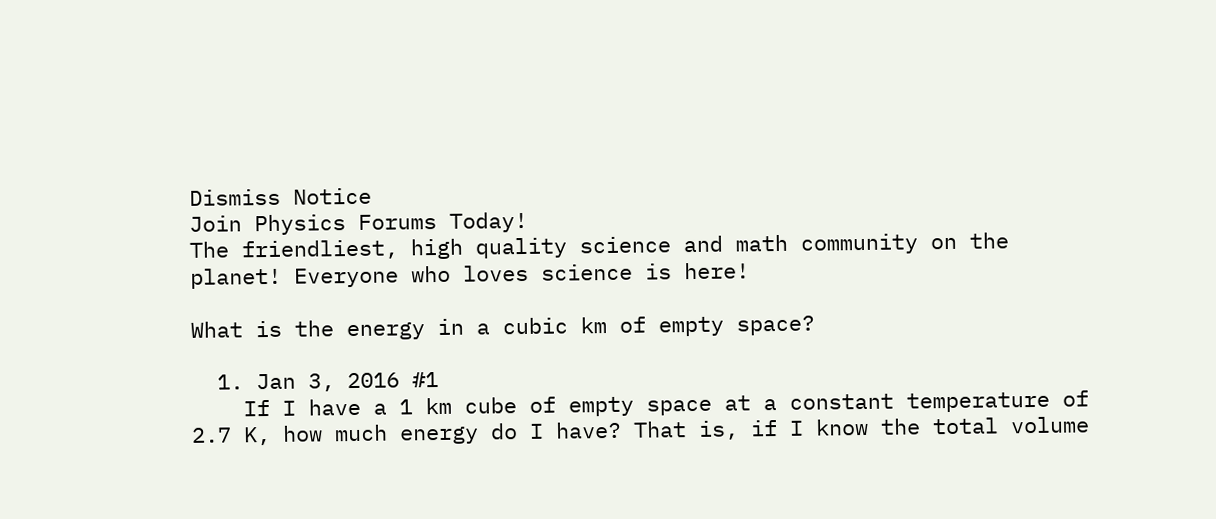Dismiss Notice
Join Physics Forums Today!
The friendliest, high quality science and math community on the planet! Everyone who loves science is here!

What is the energy in a cubic km of empty space?

  1. Jan 3, 2016 #1
    If I have a 1 km cube of empty space at a constant temperature of 2.7 K, how much energy do I have? That is, if I know the total volume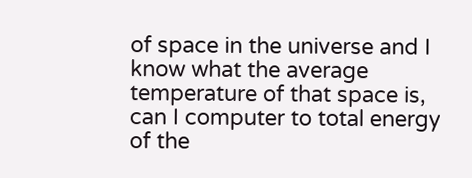of space in the universe and I know what the average temperature of that space is, can I computer to total energy of the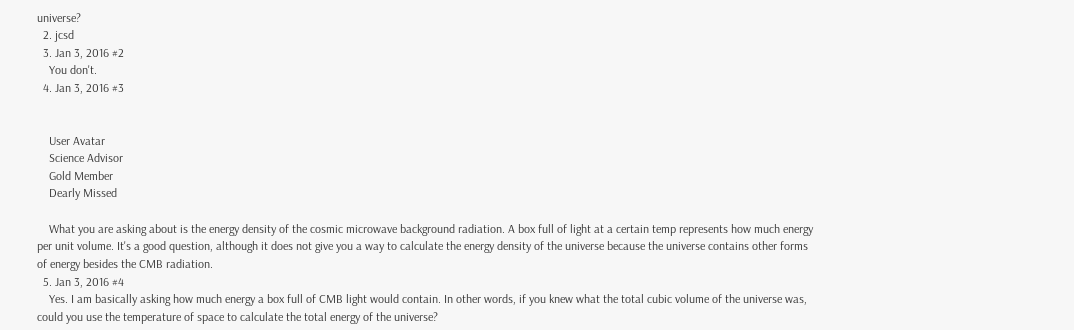universe?
  2. jcsd
  3. Jan 3, 2016 #2
    You don't.
  4. Jan 3, 2016 #3


    User Avatar
    Science Advisor
    Gold Member
    Dearly Missed

    What you are asking about is the energy density of the cosmic microwave background radiation. A box full of light at a certain temp represents how much energy per unit volume. It's a good question, although it does not give you a way to calculate the energy density of the universe because the universe contains other forms of energy besides the CMB radiation.
  5. Jan 3, 2016 #4
    Yes. I am basically asking how much energy a box full of CMB light would contain. In other words, if you knew what the total cubic volume of the universe was, could you use the temperature of space to calculate the total energy of the universe?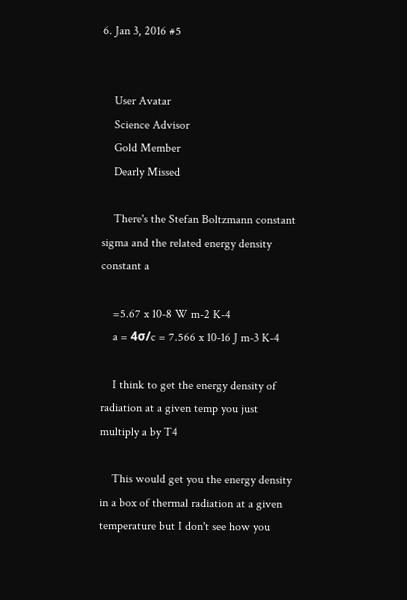6. Jan 3, 2016 #5


    User Avatar
    Science Advisor
    Gold Member
    Dearly Missed

    There's the Stefan Boltzmann constant sigma and the related energy density constant a

    =5.67 x 10-8 W m-2 K-4
    a = 4σ/c = 7.566 x 10-16 J m-3 K-4

    I think to get the energy density of radiation at a given temp you just multiply a by T4

    This would get you the energy density in a box of thermal radiation at a given temperature but I don't see how you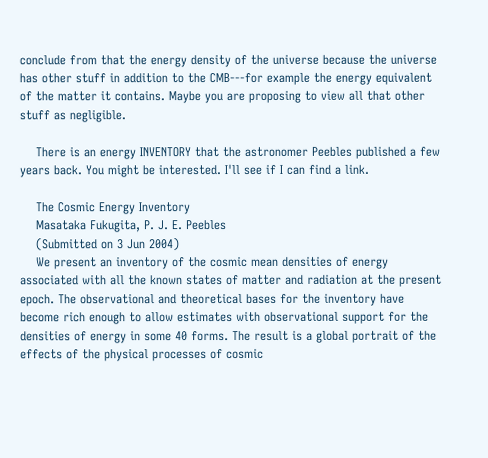conclude from that the energy density of the universe because the universe has other stuff in addition to the CMB---for example the energy equivalent of the matter it contains. Maybe you are proposing to view all that other stuff as negligible.

    There is an energy INVENTORY that the astronomer Peebles published a few years back. You might be interested. I'll see if I can find a link.

    The Cosmic Energy Inventory
    Masataka Fukugita, P. J. E. Peebles
    (Submitted on 3 Jun 2004)
    We present an inventory of the cosmic mean densities of energy associated with all the known states of matter and radiation at the present epoch. The observational and theoretical bases for the inventory have become rich enough to allow estimates with observational support for the densities of energy in some 40 forms. The result is a global portrait of the effects of the physical processes of cosmic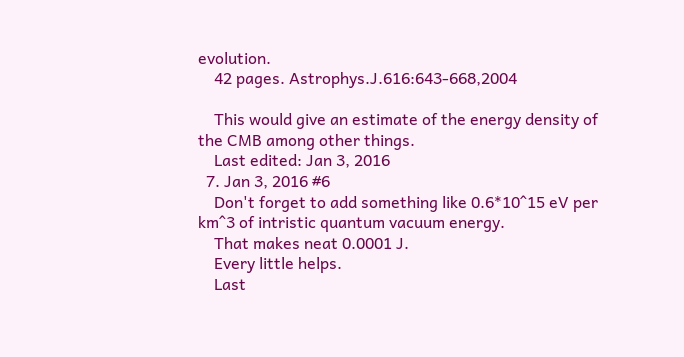evolution.
    42 pages. Astrophys.J.616:643-668,2004

    This would give an estimate of the energy density of the CMB among other things.
    Last edited: Jan 3, 2016
  7. Jan 3, 2016 #6
    Don't forget to add something like 0.6*10^15 eV per km^3 of intristic quantum vacuum energy.
    That makes neat 0.0001 J.
    Every little helps.
    Last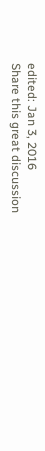edited: Jan 3, 2016
Share this great discussion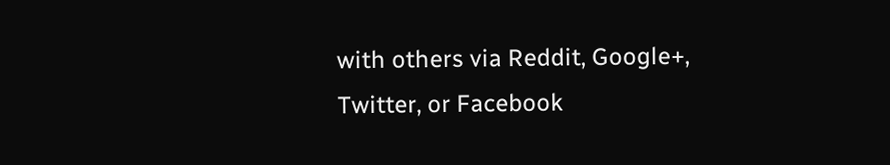with others via Reddit, Google+, Twitter, or Facebook